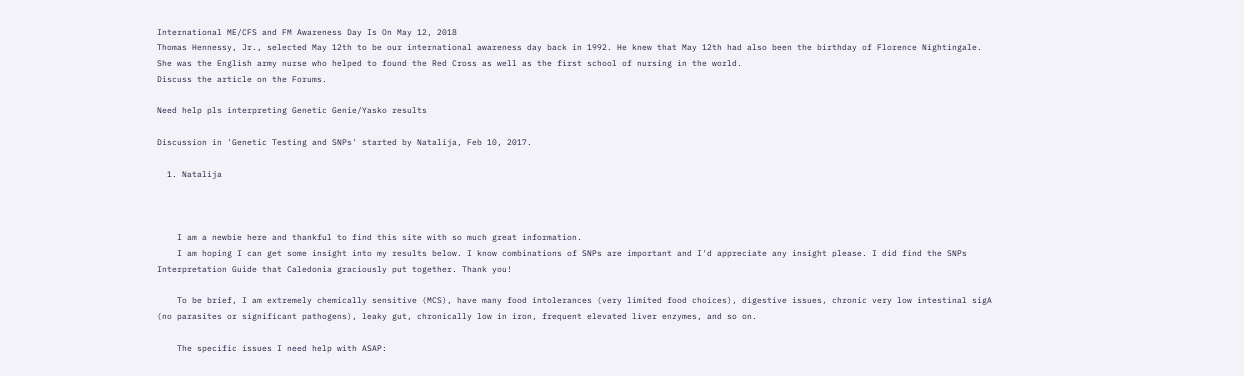International ME/CFS and FM Awareness Day Is On May 12, 2018
Thomas Hennessy, Jr., selected May 12th to be our international awareness day back in 1992. He knew that May 12th had also been the birthday of Florence Nightingale. She was the English army nurse who helped to found the Red Cross as well as the first school of nursing in the world.
Discuss the article on the Forums.

Need help pls interpreting Genetic Genie/Yasko results

Discussion in 'Genetic Testing and SNPs' started by Natalija, Feb 10, 2017.

  1. Natalija



    I am a newbie here and thankful to find this site with so much great information.
    I am hoping I can get some insight into my results below. I know combinations of SNPs are important and I'd appreciate any insight please. I did find the SNPs Interpretation Guide that Caledonia graciously put together. Thank you!

    To be brief, I am extremely chemically sensitive (MCS), have many food intolerances (very limited food choices), digestive issues, chronic very low intestinal sigA (no parasites or significant pathogens), leaky gut, chronically low in iron, frequent elevated liver enzymes, and so on.

    The specific issues I need help with ASAP: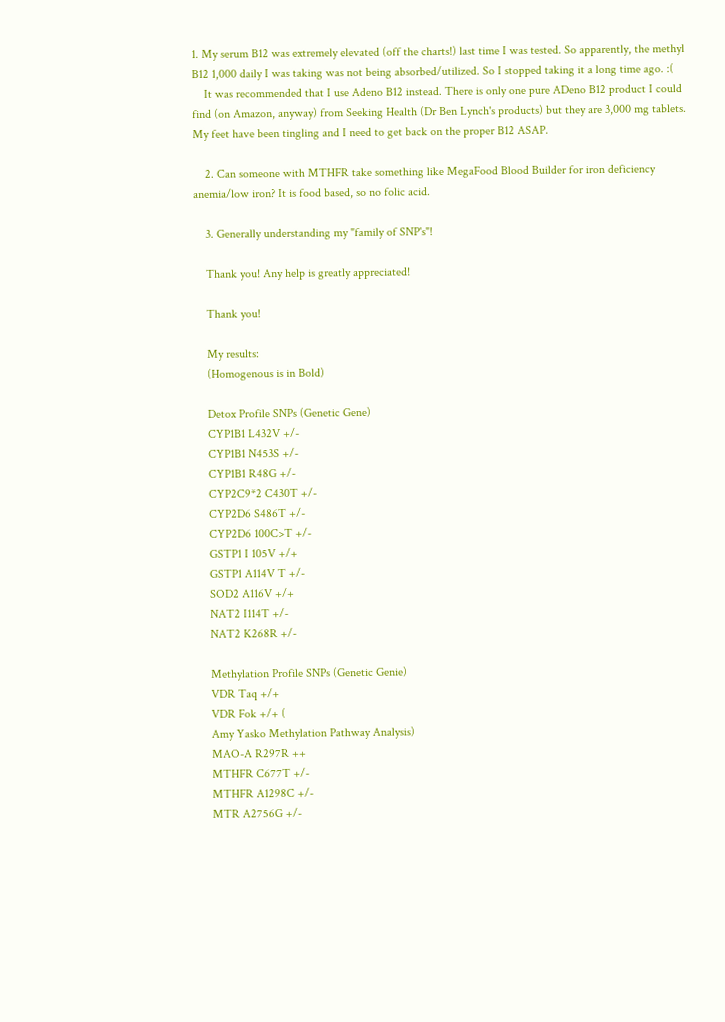1. My serum B12 was extremely elevated (off the charts!) last time I was tested. So apparently, the methyl B12 1,000 daily I was taking was not being absorbed/utilized. So I stopped taking it a long time ago. :(
    It was recommended that I use Adeno B12 instead. There is only one pure ADeno B12 product I could find (on Amazon, anyway) from Seeking Health (Dr Ben Lynch's products) but they are 3,000 mg tablets. My feet have been tingling and I need to get back on the proper B12 ASAP.

    2. Can someone with MTHFR take something like MegaFood Blood Builder for iron deficiency anemia/low iron? It is food based, so no folic acid.

    3. Generally understanding my "family of SNP's"!

    Thank you! Any help is greatly appreciated!

    Thank you!

    My results:
    (Homogenous is in Bold)

    Detox Profile SNPs (Genetic Gene)
    CYP1B1 L432V +/-
    CYP1B1 N453S +/-
    CYP1B1 R48G +/-
    CYP2C9*2 C430T +/-
    CYP2D6 S486T +/-
    CYP2D6 100C>T +/-
    GSTP1 I 105V +/+
    GSTP1 A114V T +/-
    SOD2 A116V +/+
    NAT2 I114T +/-
    NAT2 K268R +/-

    Methylation Profile SNPs (Genetic Genie)
    VDR Taq +/+
    VDR Fok +/+ (
    Amy Yasko Methylation Pathway Analysis)
    MAO-A R297R ++
    MTHFR C677T +/-
    MTHFR A1298C +/-
    MTR A2756G +/-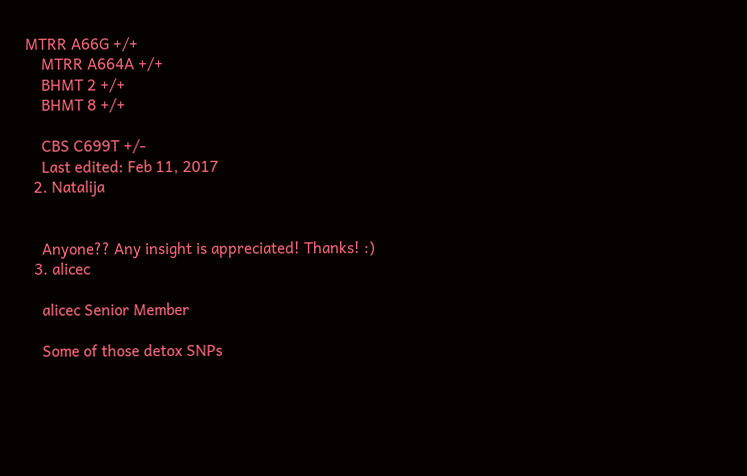MTRR A66G +/+
    MTRR A664A +/+
    BHMT 2 +/+
    BHMT 8 +/+

    CBS C699T +/-
    Last edited: Feb 11, 2017
  2. Natalija


    Anyone?? Any insight is appreciated! Thanks! :)
  3. alicec

    alicec Senior Member

    Some of those detox SNPs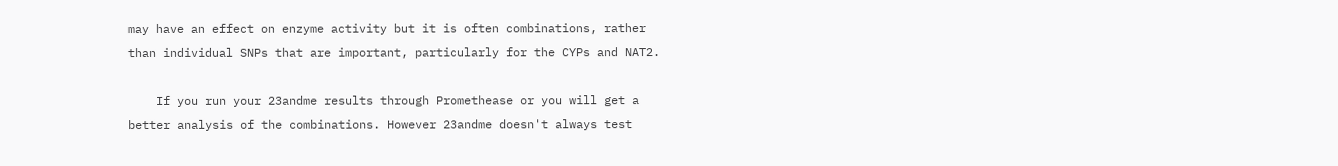may have an effect on enzyme activity but it is often combinations, rather than individual SNPs that are important, particularly for the CYPs and NAT2.

    If you run your 23andme results through Promethease or you will get a better analysis of the combinations. However 23andme doesn't always test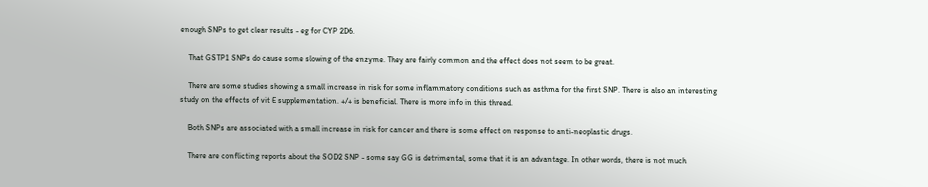enough SNPs to get clear results - eg for CYP 2D6.

    That GSTP1 SNPs do cause some slowing of the enzyme. They are fairly common and the effect does not seem to be great.

    There are some studies showing a small increase in risk for some inflammatory conditions such as asthma for the first SNP. There is also an interesting study on the effects of vit E supplementation. +/+ is beneficial. There is more info in this thread.

    Both SNPs are associated with a small increase in risk for cancer and there is some effect on response to anti-neoplastic drugs.

    There are conflicting reports about the SOD2 SNP - some say GG is detrimental, some that it is an advantage. In other words, there is not much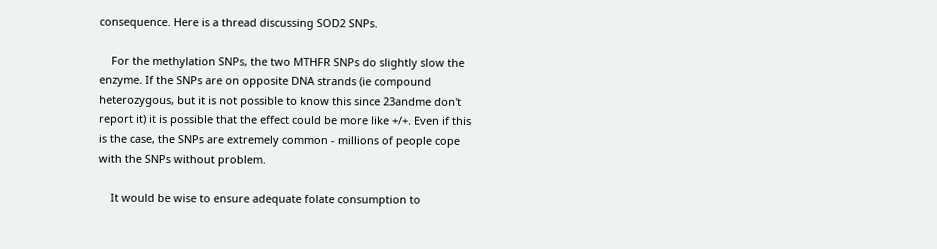consequence. Here is a thread discussing SOD2 SNPs.

    For the methylation SNPs, the two MTHFR SNPs do slightly slow the enzyme. If the SNPs are on opposite DNA strands (ie compound heterozygous, but it is not possible to know this since 23andme don't report it) it is possible that the effect could be more like +/+. Even if this is the case, the SNPs are extremely common - millions of people cope with the SNPs without problem.

    It would be wise to ensure adequate folate consumption to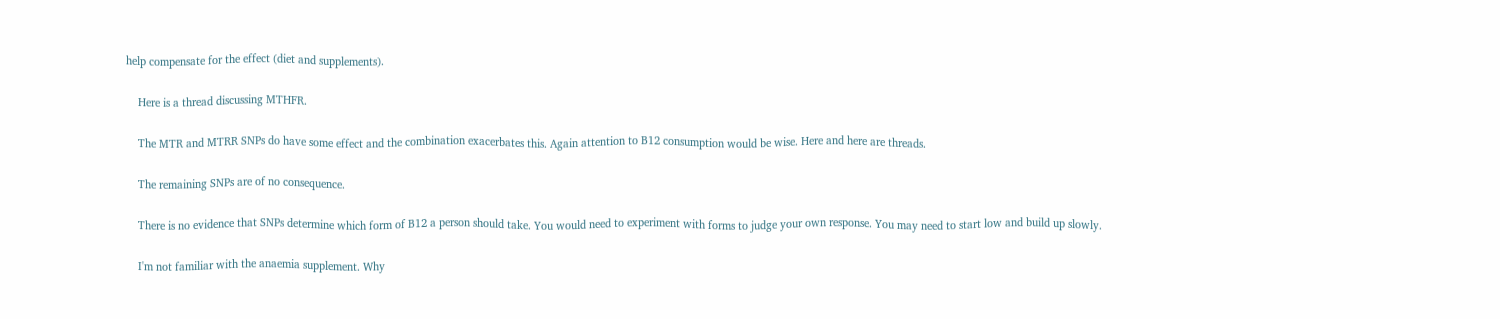help compensate for the effect (diet and supplements).

    Here is a thread discussing MTHFR.

    The MTR and MTRR SNPs do have some effect and the combination exacerbates this. Again attention to B12 consumption would be wise. Here and here are threads.

    The remaining SNPs are of no consequence.

    There is no evidence that SNPs determine which form of B12 a person should take. You would need to experiment with forms to judge your own response. You may need to start low and build up slowly.

    I'm not familiar with the anaemia supplement. Why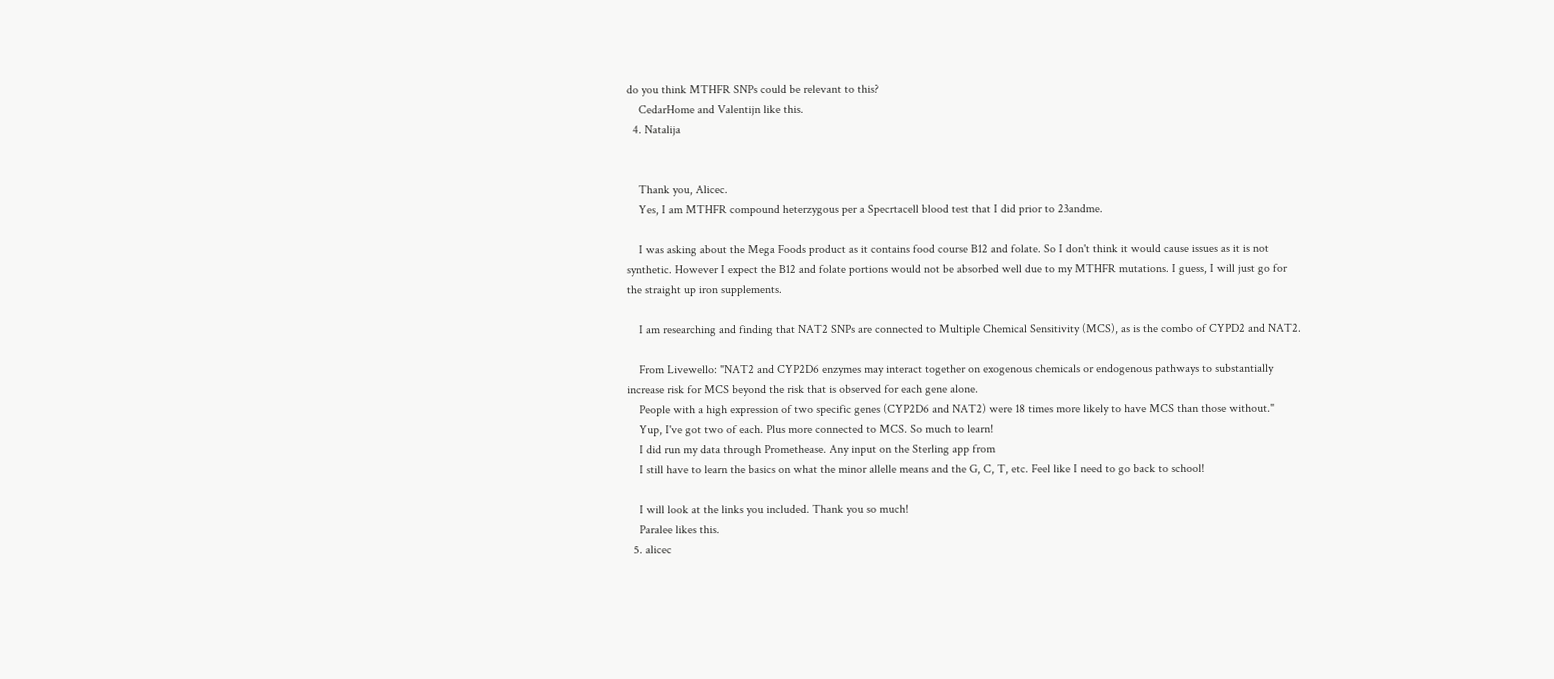do you think MTHFR SNPs could be relevant to this?
    CedarHome and Valentijn like this.
  4. Natalija


    Thank you, Alicec.
    Yes, I am MTHFR compound heterzygous per a Specrtacell blood test that I did prior to 23andme.

    I was asking about the Mega Foods product as it contains food course B12 and folate. So I don't think it would cause issues as it is not synthetic. However I expect the B12 and folate portions would not be absorbed well due to my MTHFR mutations. I guess, I will just go for the straight up iron supplements.

    I am researching and finding that NAT2 SNPs are connected to Multiple Chemical Sensitivity (MCS), as is the combo of CYPD2 and NAT2.

    From Livewello: "NAT2 and CYP2D6 enzymes may interact together on exogenous chemicals or endogenous pathways to substantially increase risk for MCS beyond the risk that is observed for each gene alone.
    People with a high expression of two specific genes (CYP2D6 and NAT2) were 18 times more likely to have MCS than those without."
    Yup, I've got two of each. Plus more connected to MCS. So much to learn!
    I did run my data through Promethease. Any input on the Sterling app from
    I still have to learn the basics on what the minor allelle means and the G, C, T, etc. Feel like I need to go back to school!

    I will look at the links you included. Thank you so much!
    Paralee likes this.
  5. alicec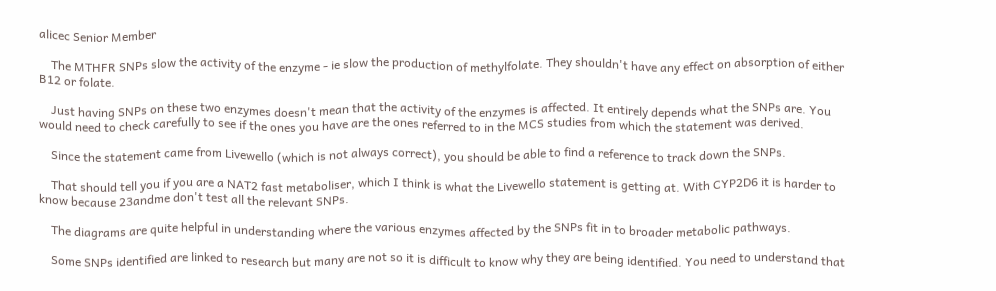alicec Senior Member

    The MTHFR SNPs slow the activity of the enzyme - ie slow the production of methylfolate. They shouldn't have any effect on absorption of either B12 or folate.

    Just having SNPs on these two enzymes doesn't mean that the activity of the enzymes is affected. It entirely depends what the SNPs are. You would need to check carefully to see if the ones you have are the ones referred to in the MCS studies from which the statement was derived.

    Since the statement came from Livewello (which is not always correct), you should be able to find a reference to track down the SNPs.

    That should tell you if you are a NAT2 fast metaboliser, which I think is what the Livewello statement is getting at. With CYP2D6 it is harder to know because 23andme don't test all the relevant SNPs.

    The diagrams are quite helpful in understanding where the various enzymes affected by the SNPs fit in to broader metabolic pathways.

    Some SNPs identified are linked to research but many are not so it is difficult to know why they are being identified. You need to understand that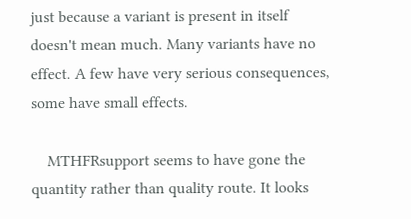just because a variant is present in itself doesn't mean much. Many variants have no effect. A few have very serious consequences, some have small effects.

    MTHFRsupport seems to have gone the quantity rather than quality route. It looks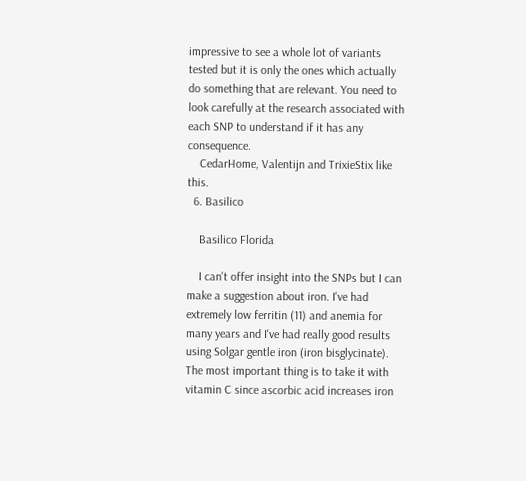impressive to see a whole lot of variants tested but it is only the ones which actually do something that are relevant. You need to look carefully at the research associated with each SNP to understand if it has any consequence.
    CedarHome, Valentijn and TrixieStix like this.
  6. Basilico

    Basilico Florida

    I can't offer insight into the SNPs but I can make a suggestion about iron. I've had extremely low ferritin (11) and anemia for many years and I've had really good results using Solgar gentle iron (iron bisglycinate). The most important thing is to take it with vitamin C since ascorbic acid increases iron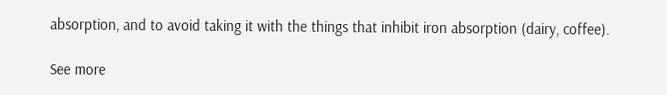absorption, and to avoid taking it with the things that inhibit iron absorption (dairy, coffee).

See more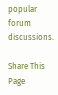popular forum discussions.

Share This Page